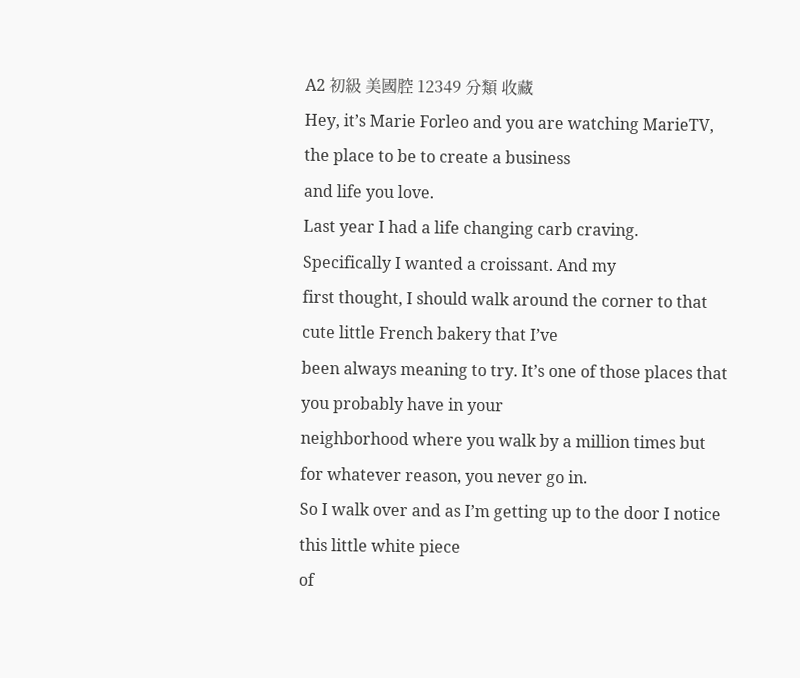A2 初級 美國腔 12349 分類 收藏
Hey, it’s Marie Forleo and you are watching MarieTV, the place to be to create a business
and life you love.
Last year I had a life changing carb craving. Specifically I wanted a croissant. And my
first thought, I should walk around the corner to that cute little French bakery that I’ve
been always meaning to try. It’s one of those places that you probably have in your
neighborhood where you walk by a million times but for whatever reason, you never go in.
So I walk over and as I’m getting up to the door I notice this little white piece
of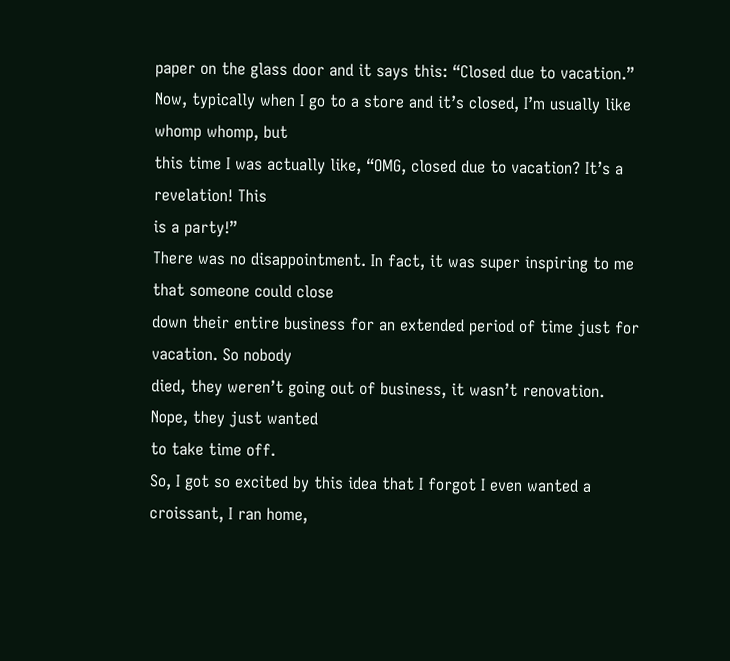paper on the glass door and it says this: “Closed due to vacation.”
Now, typically when I go to a store and it’s closed, I’m usually like whomp whomp, but
this time I was actually like, “OMG, closed due to vacation? It’s a revelation! This
is a party!”
There was no disappointment. In fact, it was super inspiring to me that someone could close
down their entire business for an extended period of time just for vacation. So nobody
died, they weren’t going out of business, it wasn’t renovation. Nope, they just wanted
to take time off.
So, I got so excited by this idea that I forgot I even wanted a croissant, I ran home,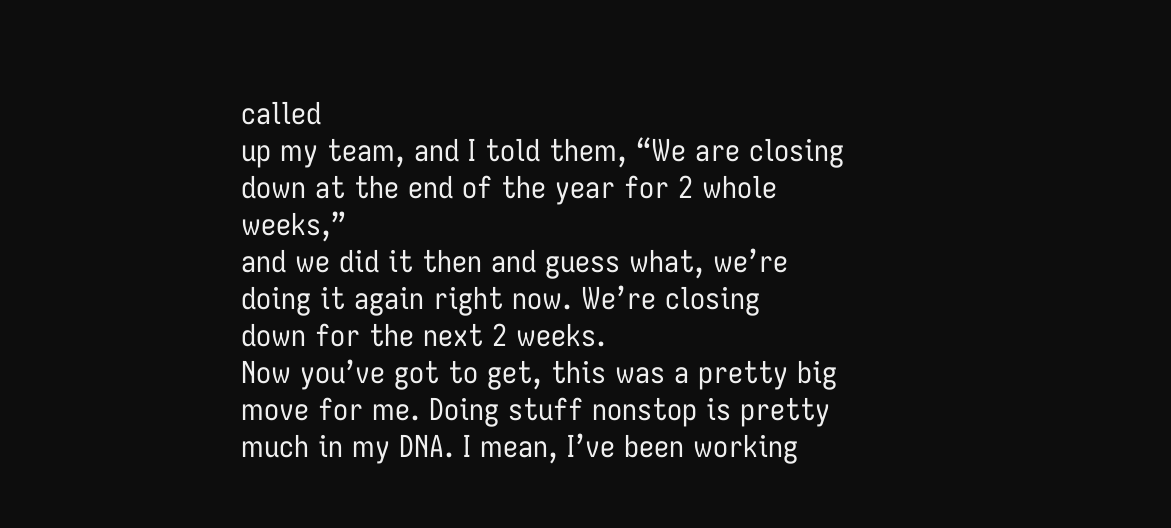called
up my team, and I told them, “We are closing down at the end of the year for 2 whole weeks,”
and we did it then and guess what, we’re doing it again right now. We’re closing
down for the next 2 weeks.
Now you’ve got to get, this was a pretty big move for me. Doing stuff nonstop is pretty
much in my DNA. I mean, I’ve been working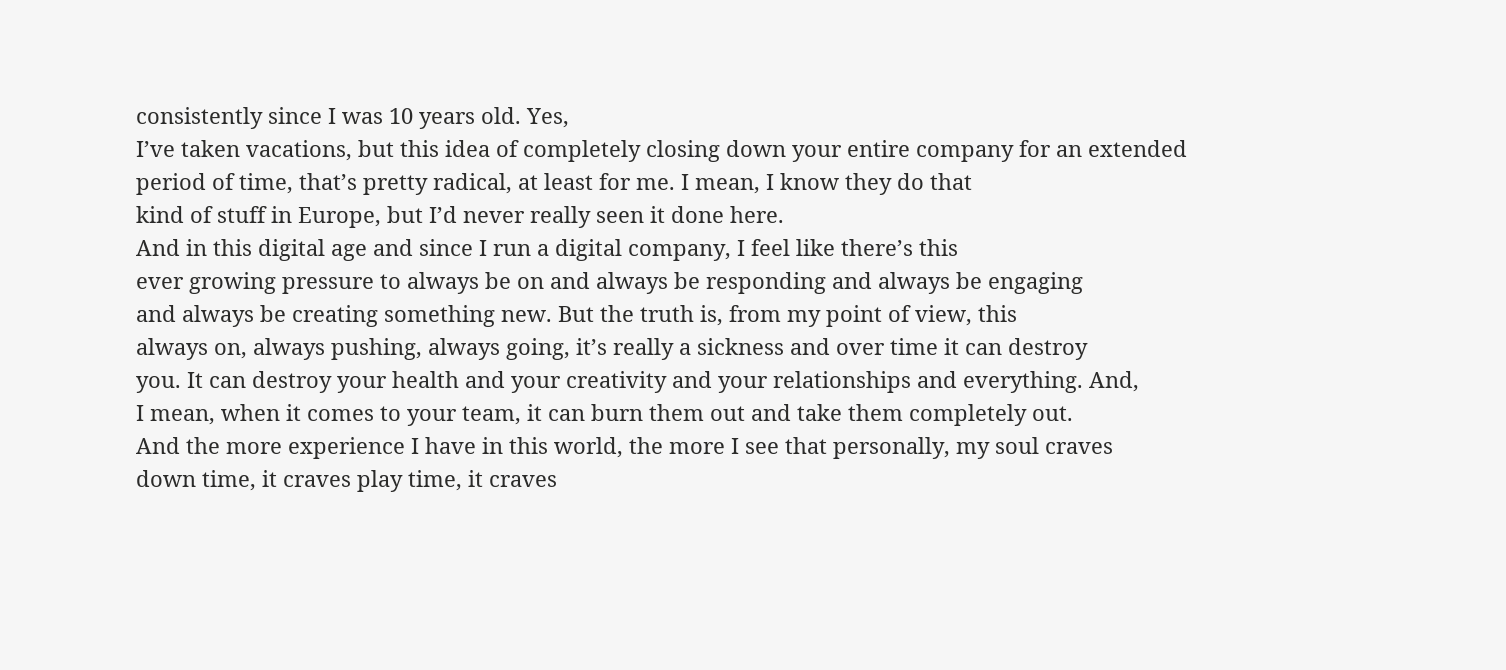consistently since I was 10 years old. Yes,
I’ve taken vacations, but this idea of completely closing down your entire company for an extended
period of time, that’s pretty radical, at least for me. I mean, I know they do that
kind of stuff in Europe, but I’d never really seen it done here.
And in this digital age and since I run a digital company, I feel like there’s this
ever growing pressure to always be on and always be responding and always be engaging
and always be creating something new. But the truth is, from my point of view, this
always on, always pushing, always going, it’s really a sickness and over time it can destroy
you. It can destroy your health and your creativity and your relationships and everything. And,
I mean, when it comes to your team, it can burn them out and take them completely out.
And the more experience I have in this world, the more I see that personally, my soul craves
down time, it craves play time, it craves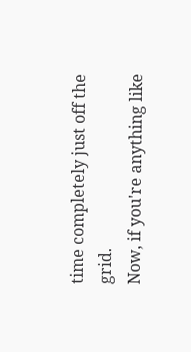time completely just off the grid.
Now, if you're anything like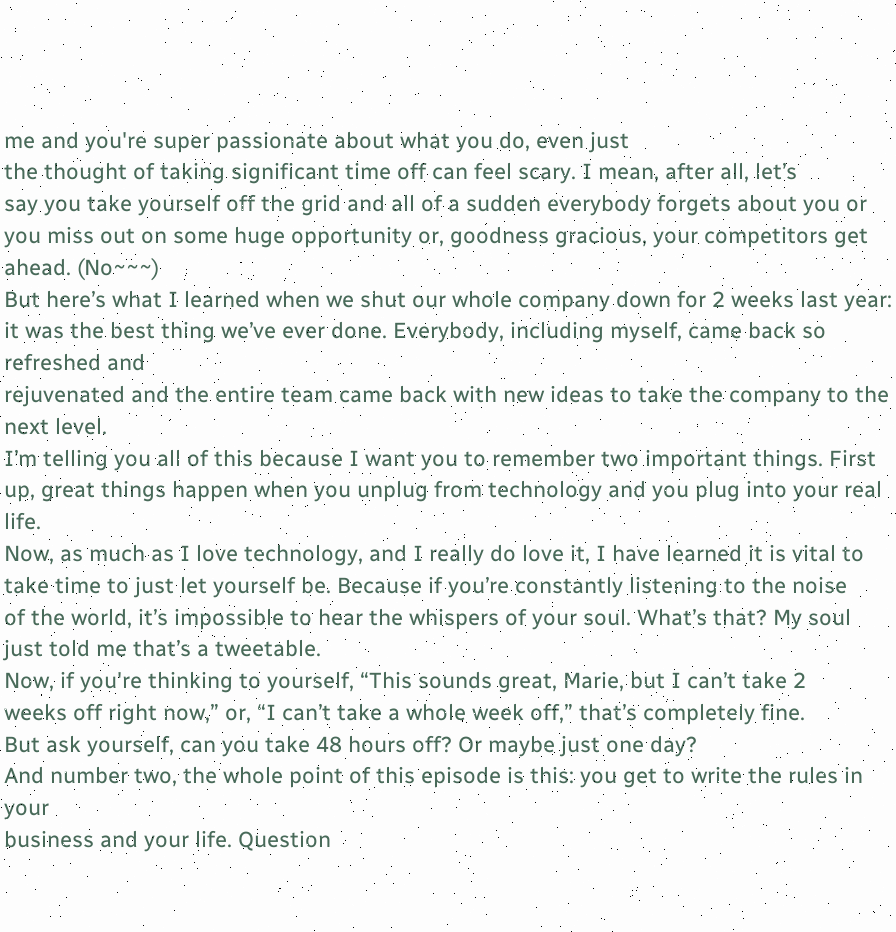me and you're super passionate about what you do, even just
the thought of taking significant time off can feel scary. I mean, after all, let’s
say you take yourself off the grid and all of a sudden everybody forgets about you or
you miss out on some huge opportunity or, goodness gracious, your competitors get ahead. (No~~~)
But here’s what I learned when we shut our whole company down for 2 weeks last year:
it was the best thing we’ve ever done. Everybody, including myself, came back so refreshed and
rejuvenated and the entire team came back with new ideas to take the company to the
next level.
I’m telling you all of this because I want you to remember two important things. First
up, great things happen when you unplug from technology and you plug into your real life.
Now, as much as I love technology, and I really do love it, I have learned it is vital to
take time to just let yourself be. Because if you’re constantly listening to the noise
of the world, it’s impossible to hear the whispers of your soul. What’s that? My soul
just told me that’s a tweetable.
Now, if you're thinking to yourself, “This sounds great, Marie, but I can’t take 2
weeks off right now,” or, “I can’t take a whole week off,” that’s completely fine.
But ask yourself, can you take 48 hours off? Or maybe just one day?
And number two, the whole point of this episode is this: you get to write the rules in your
business and your life. Question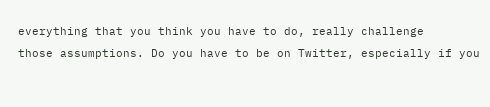everything that you think you have to do, really challenge
those assumptions. Do you have to be on Twitter, especially if you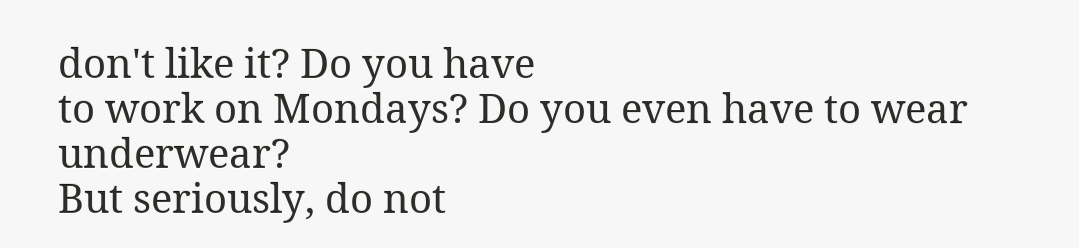don't like it? Do you have
to work on Mondays? Do you even have to wear underwear?
But seriously, do not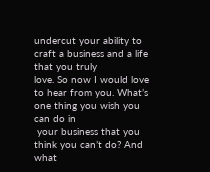undercut your ability to craft a business and a life that you truly
love. So now I would love to hear from you. What’s one thing you wish you can do in
 your business that you think you can’t do? And what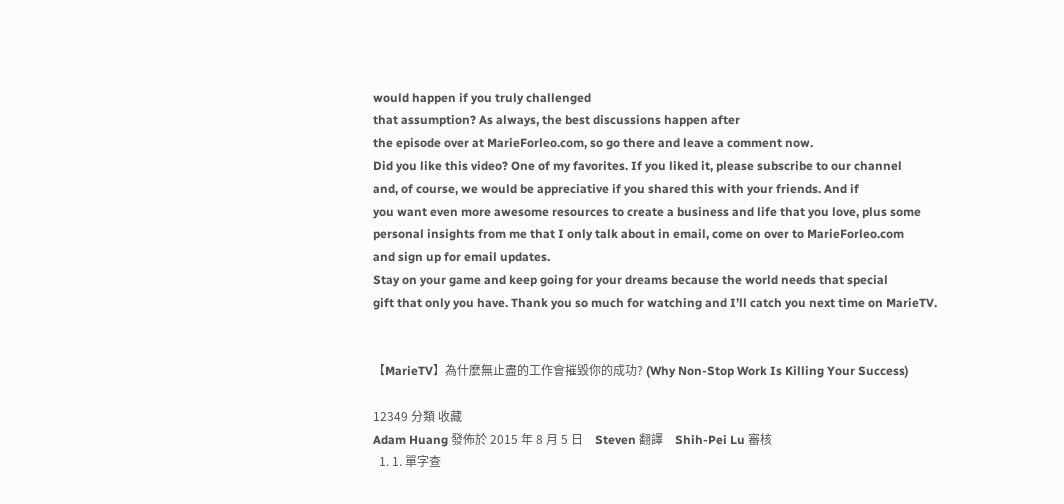would happen if you truly challenged
that assumption? As always, the best discussions happen after
the episode over at MarieForleo.com, so go there and leave a comment now.
Did you like this video? One of my favorites. If you liked it, please subscribe to our channel
and, of course, we would be appreciative if you shared this with your friends. And if
you want even more awesome resources to create a business and life that you love, plus some
personal insights from me that I only talk about in email, come on over to MarieForleo.com
and sign up for email updates.
Stay on your game and keep going for your dreams because the world needs that special
gift that only you have. Thank you so much for watching and I’ll catch you next time on MarieTV.


【MarieTV】為什麼無止盡的工作會摧毀你的成功? (Why Non-Stop Work Is Killing Your Success)

12349 分類 收藏
Adam Huang 發佈於 2015 年 8 月 5 日    Steven 翻譯    Shih-Pei Lu 審核
  1. 1. 單字查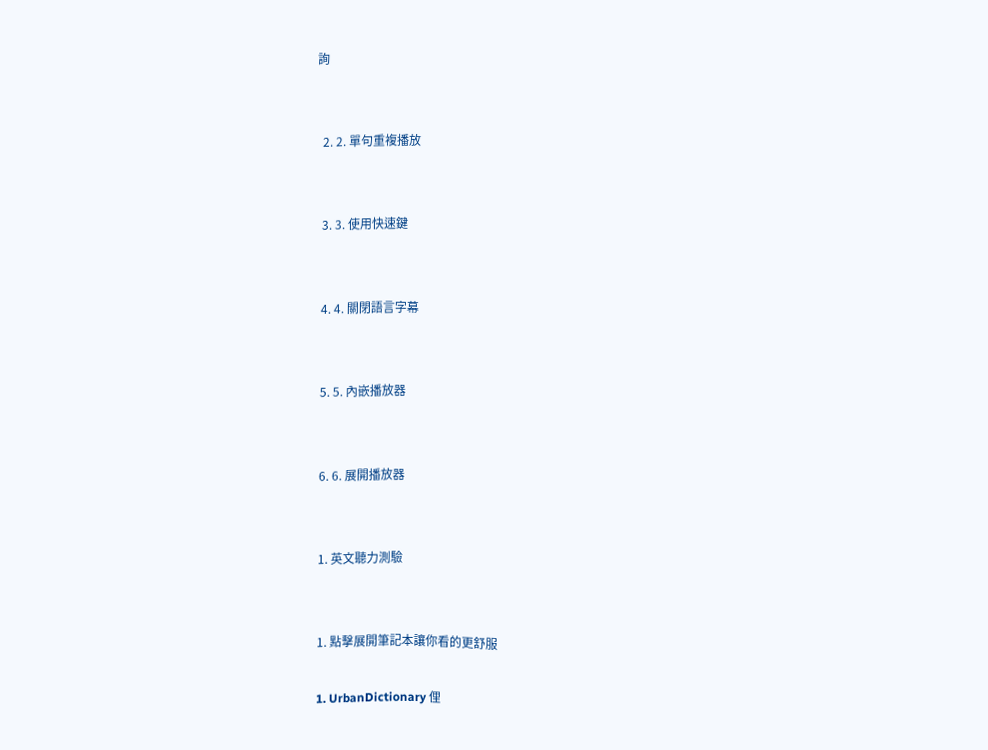詢


  2. 2. 單句重複播放


  3. 3. 使用快速鍵


  4. 4. 關閉語言字幕


  5. 5. 內嵌播放器


  6. 6. 展開播放器


  1. 英文聽力測驗


  1. 點擊展開筆記本讓你看的更舒服

  1. UrbanDictionary 俚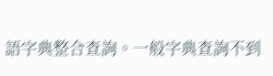語字典整合查詢。一般字典查詢不到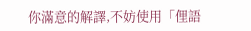你滿意的解譯,不妨使用「俚語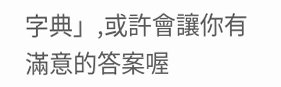字典」,或許會讓你有滿意的答案喔